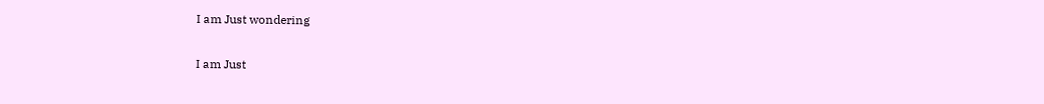I am Just wondering

I am Just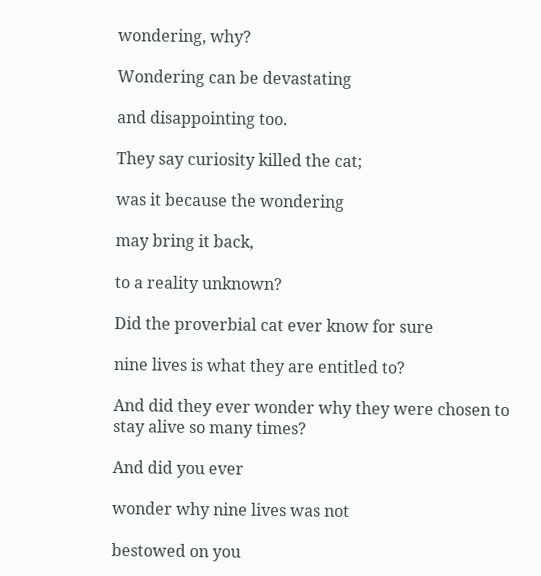wondering, why?

Wondering can be devastating

and disappointing too.

They say curiosity killed the cat;

was it because the wondering

may bring it back,

to a reality unknown?

Did the proverbial cat ever know for sure

nine lives is what they are entitled to?

And did they ever wonder why they were chosen to stay alive so many times?

And did you ever

wonder why nine lives was not

bestowed on you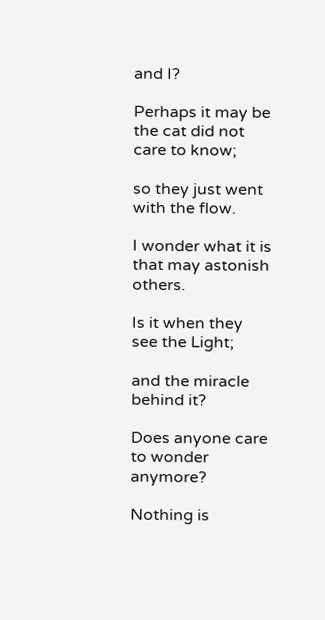and I?

Perhaps it may be the cat did not care to know;

so they just went with the flow.

I wonder what it is that may astonish others.

Is it when they see the Light;

and the miracle behind it?

Does anyone care to wonder anymore?

Nothing is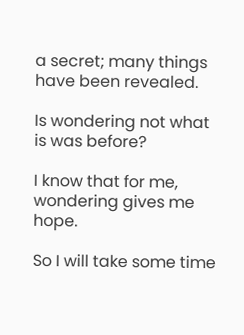a secret; many things have been revealed.

Is wondering not what is was before?

I know that for me, wondering gives me hope.

So I will take some time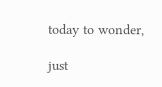today to wonder,

just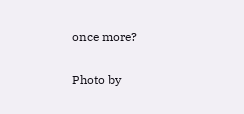once more?

Photo by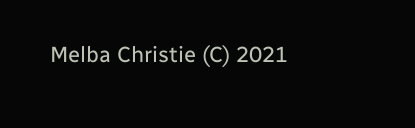Melba Christie (C) 2021